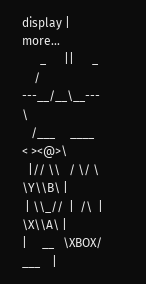display | more...
      _      ||      _
    /  ---__/__\__---  \
   /___     ____  < ><@>\
  |// \\   / \/ \ \Y\\B\ |
 | \\_//  |  /\  | \X\\A\ |
|     __   \XBOX/   ___    |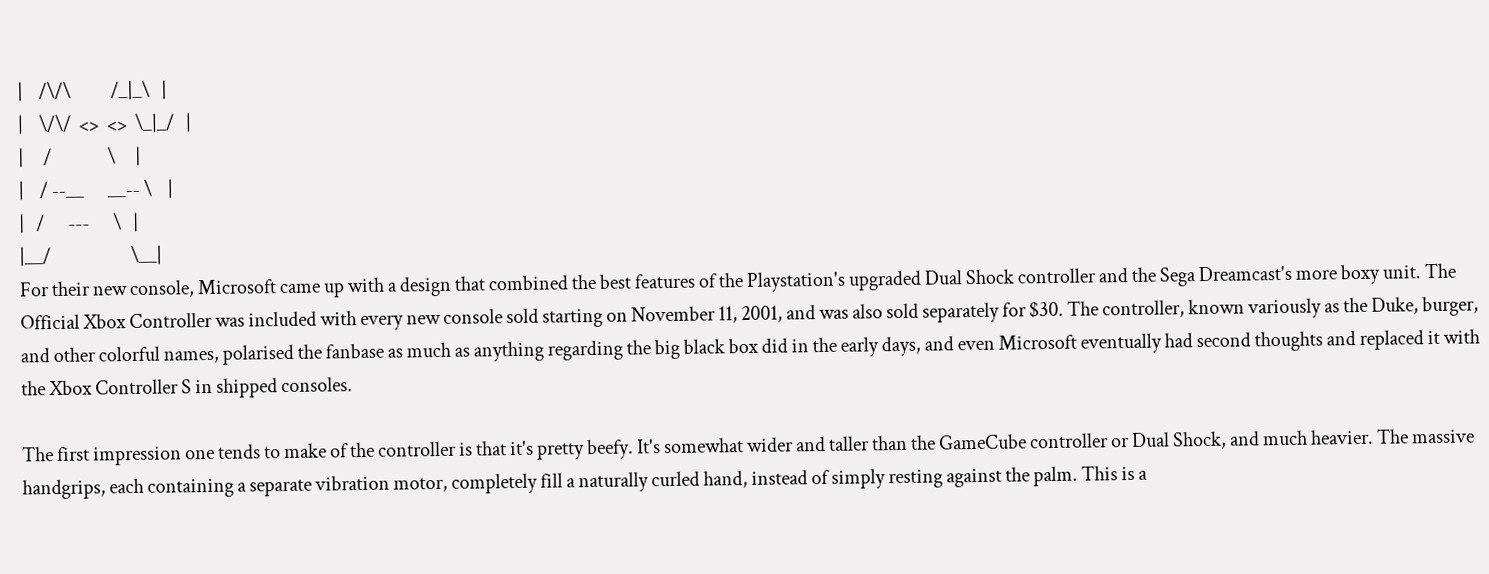|    /\/\          /_|_\   |
|    \/\/  <>  <>  \_|_/   |
|     /              \     |
|    / --__      __-- \    |
|   /      ---      \   |
|__/                    \__|
For their new console, Microsoft came up with a design that combined the best features of the Playstation's upgraded Dual Shock controller and the Sega Dreamcast's more boxy unit. The Official Xbox Controller was included with every new console sold starting on November 11, 2001, and was also sold separately for $30. The controller, known variously as the Duke, burger, and other colorful names, polarised the fanbase as much as anything regarding the big black box did in the early days, and even Microsoft eventually had second thoughts and replaced it with the Xbox Controller S in shipped consoles.

The first impression one tends to make of the controller is that it's pretty beefy. It's somewhat wider and taller than the GameCube controller or Dual Shock, and much heavier. The massive handgrips, each containing a separate vibration motor, completely fill a naturally curled hand, instead of simply resting against the palm. This is a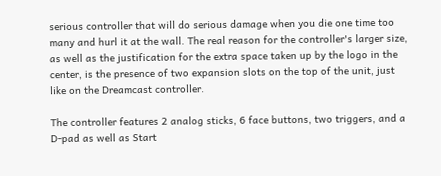serious controller that will do serious damage when you die one time too many and hurl it at the wall. The real reason for the controller's larger size, as well as the justification for the extra space taken up by the logo in the center, is the presence of two expansion slots on the top of the unit, just like on the Dreamcast controller.

The controller features 2 analog sticks, 6 face buttons, two triggers, and a D-pad as well as Start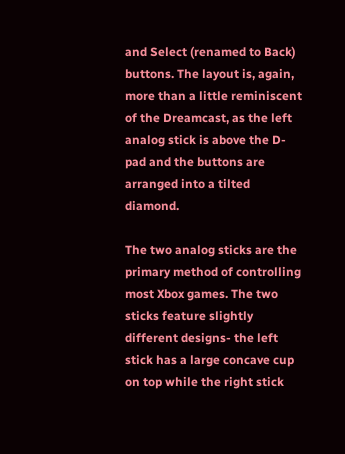and Select (renamed to Back) buttons. The layout is, again, more than a little reminiscent of the Dreamcast, as the left analog stick is above the D-pad and the buttons are arranged into a tilted diamond.

The two analog sticks are the primary method of controlling most Xbox games. The two sticks feature slightly different designs- the left stick has a large concave cup on top while the right stick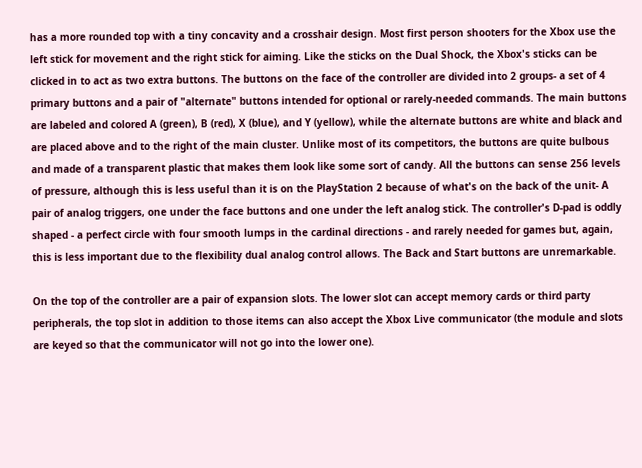has a more rounded top with a tiny concavity and a crosshair design. Most first person shooters for the Xbox use the left stick for movement and the right stick for aiming. Like the sticks on the Dual Shock, the Xbox's sticks can be clicked in to act as two extra buttons. The buttons on the face of the controller are divided into 2 groups- a set of 4 primary buttons and a pair of "alternate" buttons intended for optional or rarely-needed commands. The main buttons are labeled and colored A (green), B (red), X (blue), and Y (yellow), while the alternate buttons are white and black and are placed above and to the right of the main cluster. Unlike most of its competitors, the buttons are quite bulbous and made of a transparent plastic that makes them look like some sort of candy. All the buttons can sense 256 levels of pressure, although this is less useful than it is on the PlayStation 2 because of what's on the back of the unit- A pair of analog triggers, one under the face buttons and one under the left analog stick. The controller's D-pad is oddly shaped - a perfect circle with four smooth lumps in the cardinal directions - and rarely needed for games but, again, this is less important due to the flexibility dual analog control allows. The Back and Start buttons are unremarkable.

On the top of the controller are a pair of expansion slots. The lower slot can accept memory cards or third party peripherals, the top slot in addition to those items can also accept the Xbox Live communicator (the module and slots are keyed so that the communicator will not go into the lower one).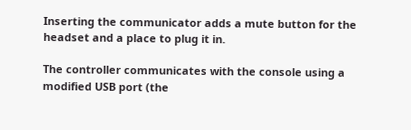Inserting the communicator adds a mute button for the headset and a place to plug it in.

The controller communicates with the console using a modified USB port (the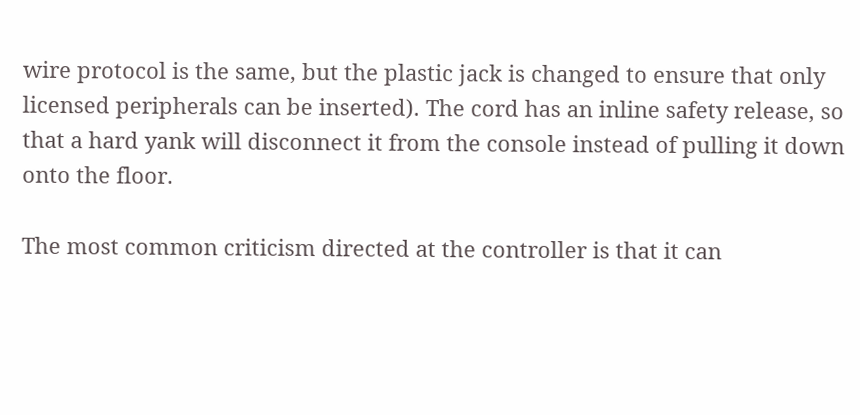wire protocol is the same, but the plastic jack is changed to ensure that only licensed peripherals can be inserted). The cord has an inline safety release, so that a hard yank will disconnect it from the console instead of pulling it down onto the floor.

The most common criticism directed at the controller is that it can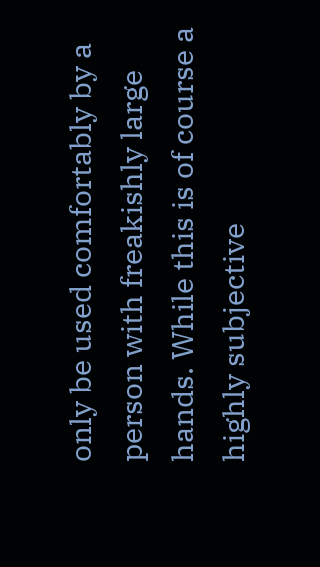only be used comfortably by a person with freakishly large hands. While this is of course a highly subjective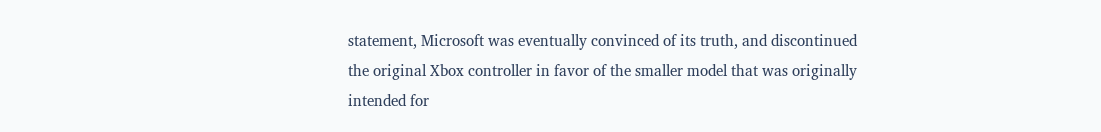statement, Microsoft was eventually convinced of its truth, and discontinued the original Xbox controller in favor of the smaller model that was originally intended for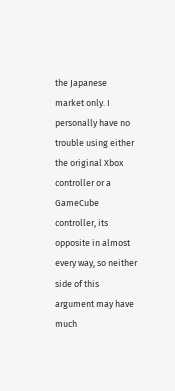the Japanese market only. I personally have no trouble using either the original Xbox controller or a GameCube controller, its opposite in almost every way, so neither side of this argument may have much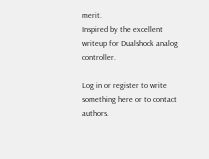merit.
Inspired by the excellent writeup for Dualshock analog controller.

Log in or register to write something here or to contact authors.